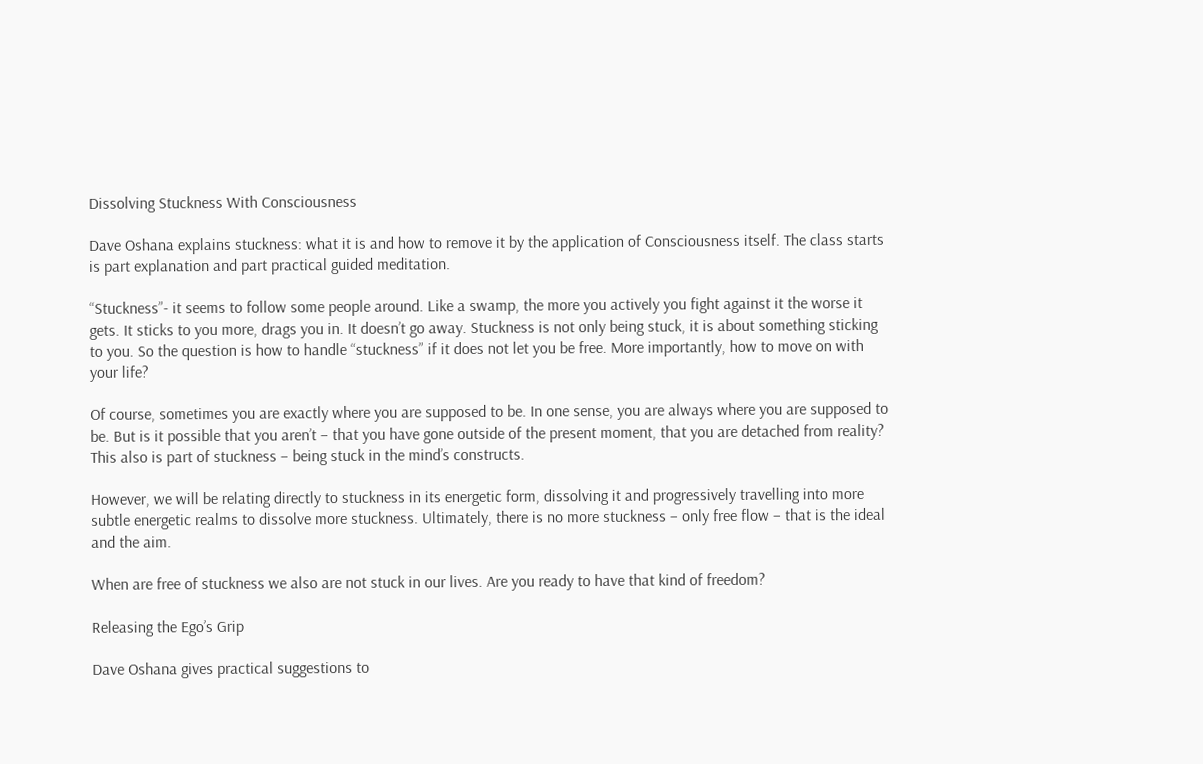Dissolving Stuckness With Consciousness

Dave Oshana explains stuckness: what it is and how to remove it by the application of Consciousness itself. The class starts is part explanation and part practical guided meditation.

“Stuckness”- it seems to follow some people around. Like a swamp, the more you actively you fight against it the worse it gets. It sticks to you more, drags you in. It doesn’t go away. Stuckness is not only being stuck, it is about something sticking to you. So the question is how to handle “stuckness” if it does not let you be free. More importantly, how to move on with your life?

Of course, sometimes you are exactly where you are supposed to be. In one sense, you are always where you are supposed to be. But is it possible that you aren’t – that you have gone outside of the present moment, that you are detached from reality? This also is part of stuckness – being stuck in the mind’s constructs.

However, we will be relating directly to stuckness in its energetic form, dissolving it and progressively travelling into more subtle energetic realms to dissolve more stuckness. Ultimately, there is no more stuckness – only free flow – that is the ideal and the aim.

When are free of stuckness we also are not stuck in our lives. Are you ready to have that kind of freedom?

Releasing the Ego’s Grip

Dave Oshana gives practical suggestions to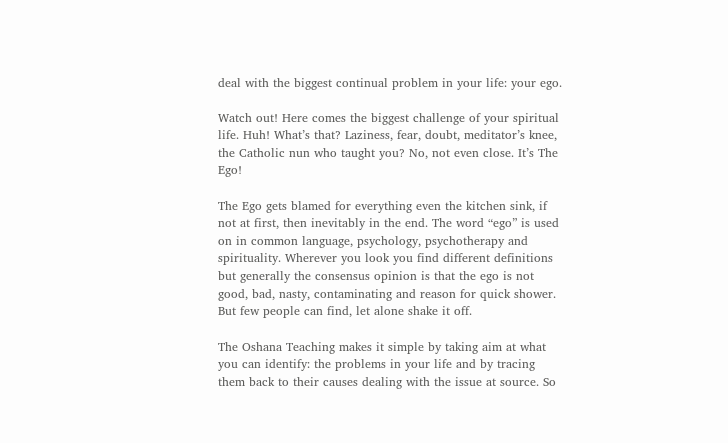deal with the biggest continual problem in your life: your ego.

Watch out! Here comes the biggest challenge of your spiritual life. Huh! What’s that? Laziness, fear, doubt, meditator’s knee, the Catholic nun who taught you? No, not even close. It’s The Ego!

The Ego gets blamed for everything even the kitchen sink, if not at first, then inevitably in the end. The word “ego” is used on in common language, psychology, psychotherapy and spirituality. Wherever you look you find different definitions but generally the consensus opinion is that the ego is not good, bad, nasty, contaminating and reason for quick shower. But few people can find, let alone shake it off.

The Oshana Teaching makes it simple by taking aim at what you can identify: the problems in your life and by tracing them back to their causes dealing with the issue at source. So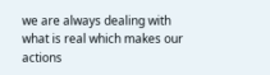we are always dealing with what is real which makes our actions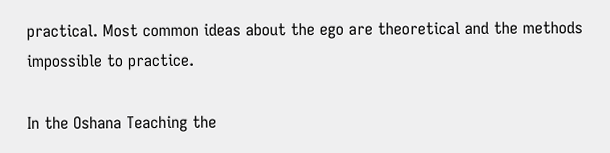practical. Most common ideas about the ego are theoretical and the methods impossible to practice.

In the Oshana Teaching the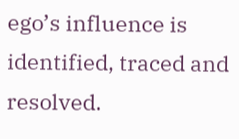ego’s influence is identified, traced and resolved.